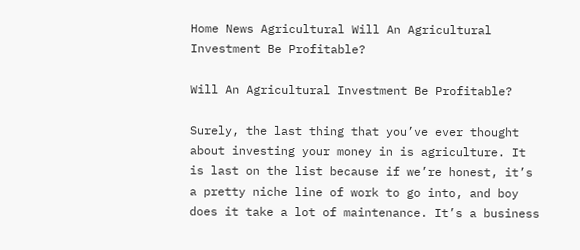Home News Agricultural Will An Agricultural Investment Be Profitable?

Will An Agricultural Investment Be Profitable?

Surely, the last thing that you’ve ever thought about investing your money in is agriculture. It is last on the list because if we’re honest, it’s a pretty niche line of work to go into, and boy does it take a lot of maintenance. It’s a business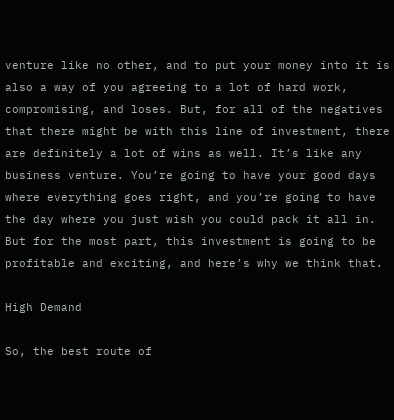venture like no other, and to put your money into it is also a way of you agreeing to a lot of hard work, compromising, and loses. But, for all of the negatives that there might be with this line of investment, there are definitely a lot of wins as well. It’s like any business venture. You’re going to have your good days where everything goes right, and you’re going to have the day where you just wish you could pack it all in. But for the most part, this investment is going to be profitable and exciting, and here’s why we think that.

High Demand

So, the best route of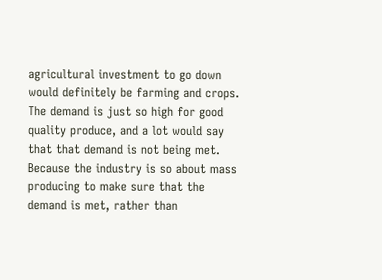agricultural investment to go down would definitely be farming and crops. The demand is just so high for good quality produce, and a lot would say that that demand is not being met. Because the industry is so about mass producing to make sure that the demand is met, rather than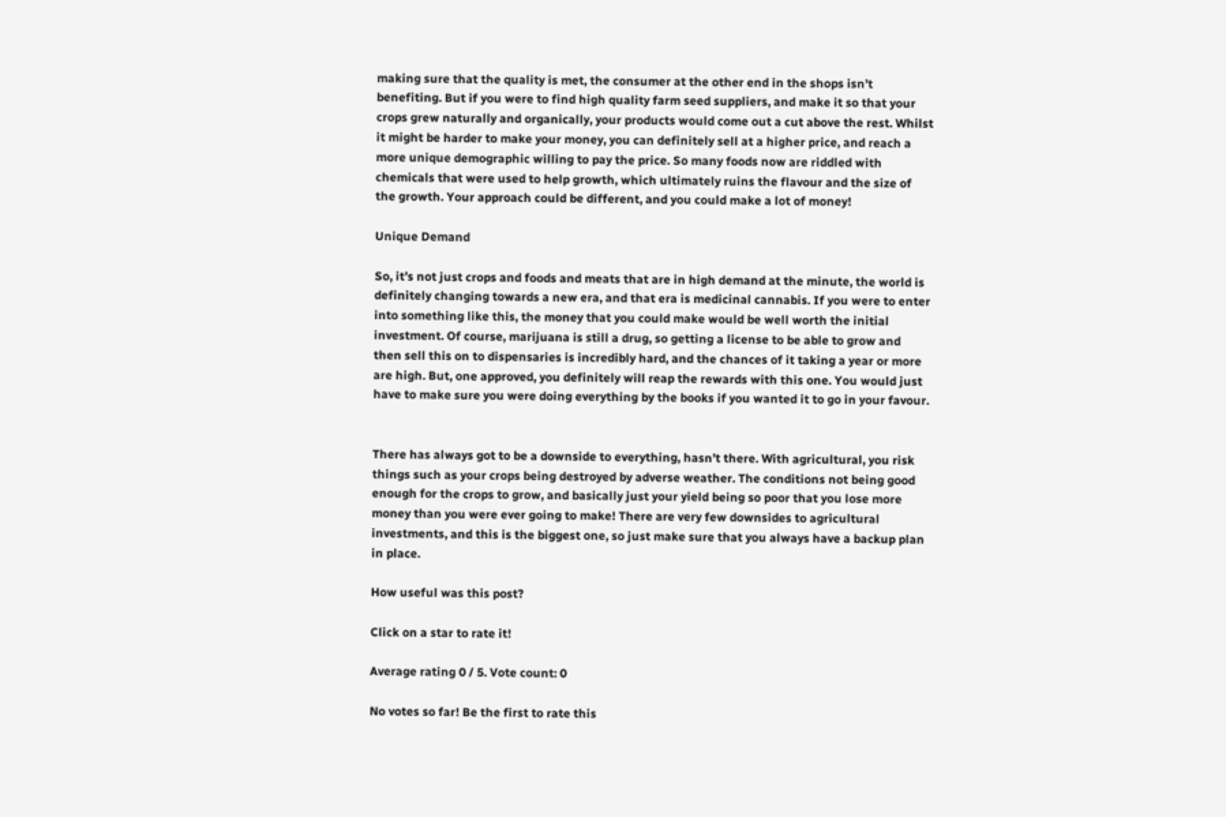making sure that the quality is met, the consumer at the other end in the shops isn’t benefiting. But if you were to find high quality farm seed suppliers, and make it so that your crops grew naturally and organically, your products would come out a cut above the rest. Whilst it might be harder to make your money, you can definitely sell at a higher price, and reach a more unique demographic willing to pay the price. So many foods now are riddled with chemicals that were used to help growth, which ultimately ruins the flavour and the size of the growth. Your approach could be different, and you could make a lot of money!

Unique Demand

So, it’s not just crops and foods and meats that are in high demand at the minute, the world is definitely changing towards a new era, and that era is medicinal cannabis. If you were to enter into something like this, the money that you could make would be well worth the initial investment. Of course, marijuana is still a drug, so getting a license to be able to grow and then sell this on to dispensaries is incredibly hard, and the chances of it taking a year or more are high. But, one approved, you definitely will reap the rewards with this one. You would just have to make sure you were doing everything by the books if you wanted it to go in your favour.


There has always got to be a downside to everything, hasn’t there. With agricultural, you risk things such as your crops being destroyed by adverse weather. The conditions not being good enough for the crops to grow, and basically just your yield being so poor that you lose more money than you were ever going to make! There are very few downsides to agricultural investments, and this is the biggest one, so just make sure that you always have a backup plan in place.

How useful was this post?

Click on a star to rate it!

Average rating 0 / 5. Vote count: 0

No votes so far! Be the first to rate this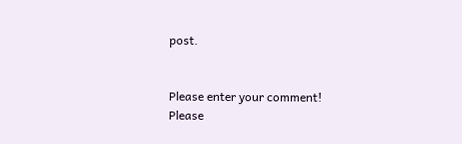post.


Please enter your comment!
Please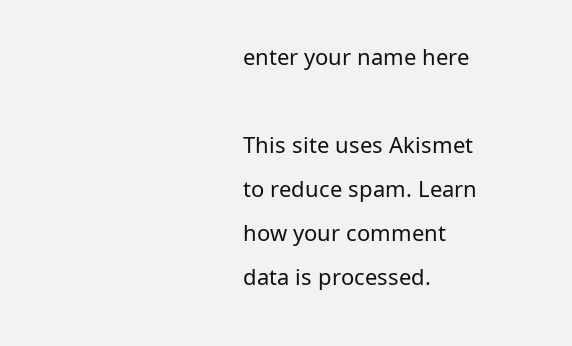enter your name here

This site uses Akismet to reduce spam. Learn how your comment data is processed.